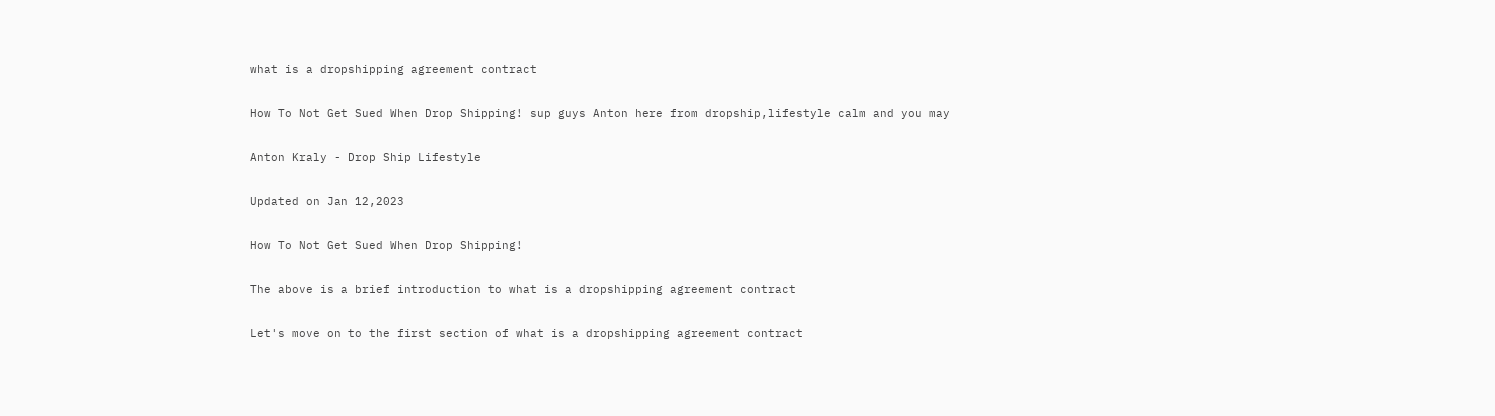what is a dropshipping agreement contract

How To Not Get Sued When Drop Shipping! sup guys Anton here from dropship,lifestyle calm and you may

Anton Kraly - Drop Ship Lifestyle

Updated on Jan 12,2023

How To Not Get Sued When Drop Shipping!

The above is a brief introduction to what is a dropshipping agreement contract

Let's move on to the first section of what is a dropshipping agreement contract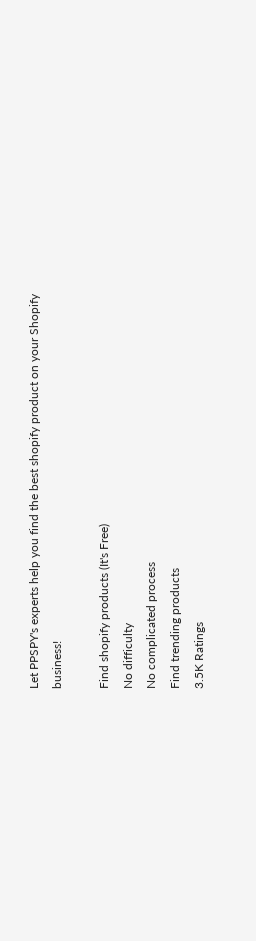Let PPSPY's experts help you find the best shopify product on your Shopify business!

Find shopify products (It's Free)
No difficulty
No complicated process
Find trending products
3.5K Ratings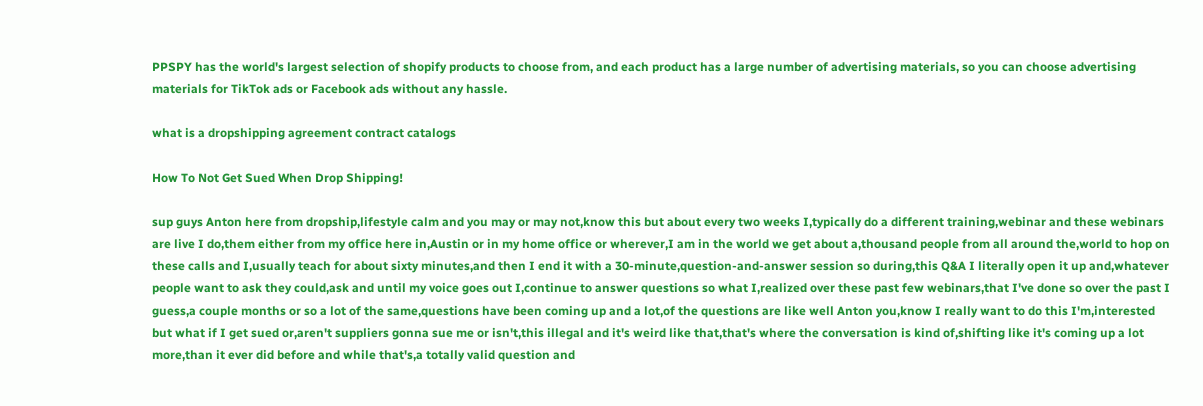PPSPY has the world's largest selection of shopify products to choose from, and each product has a large number of advertising materials, so you can choose advertising materials for TikTok ads or Facebook ads without any hassle.

what is a dropshipping agreement contract catalogs

How To Not Get Sued When Drop Shipping!

sup guys Anton here from dropship,lifestyle calm and you may or may not,know this but about every two weeks I,typically do a different training,webinar and these webinars are live I do,them either from my office here in,Austin or in my home office or wherever,I am in the world we get about a,thousand people from all around the,world to hop on these calls and I,usually teach for about sixty minutes,and then I end it with a 30-minute,question-and-answer session so during,this Q&A I literally open it up and,whatever people want to ask they could,ask and until my voice goes out I,continue to answer questions so what I,realized over these past few webinars,that I've done so over the past I guess,a couple months or so a lot of the same,questions have been coming up and a lot,of the questions are like well Anton you,know I really want to do this I'm,interested but what if I get sued or,aren't suppliers gonna sue me or isn't,this illegal and it's weird like that,that's where the conversation is kind of,shifting like it's coming up a lot more,than it ever did before and while that's,a totally valid question and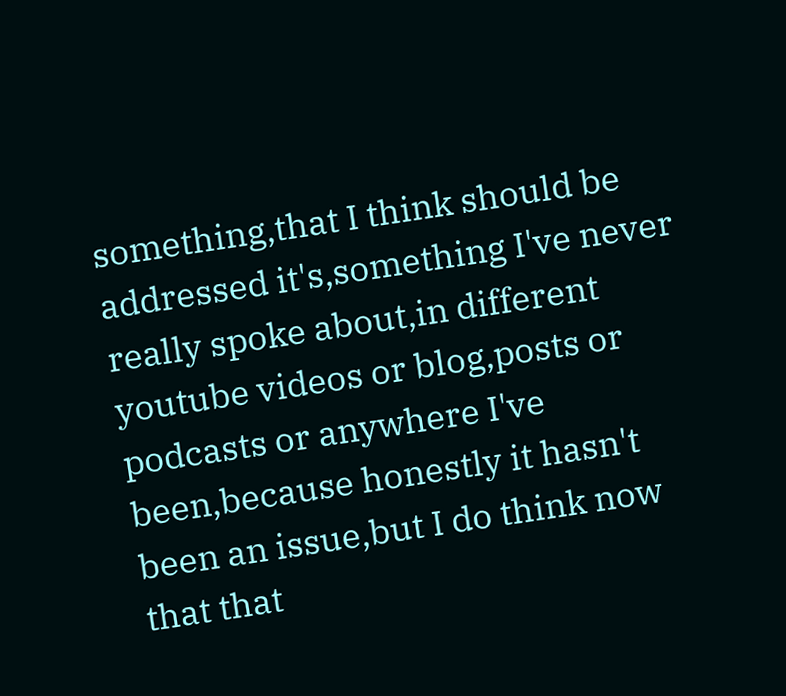something,that I think should be addressed it's,something I've never really spoke about,in different youtube videos or blog,posts or podcasts or anywhere I've been,because honestly it hasn't been an issue,but I do think now that that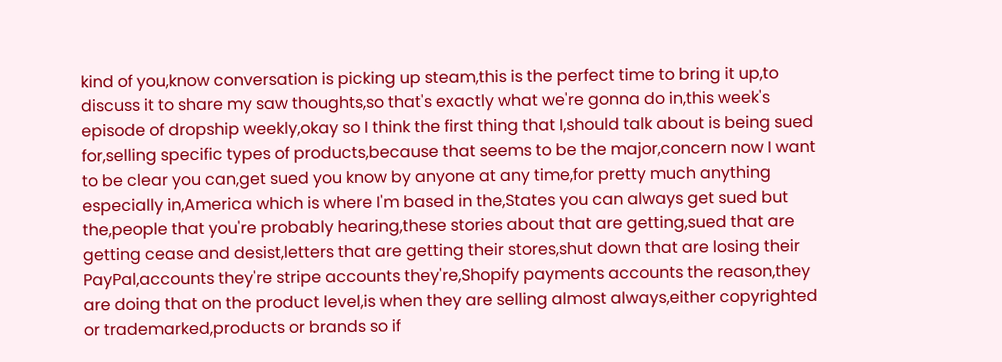kind of you,know conversation is picking up steam,this is the perfect time to bring it up,to discuss it to share my saw thoughts,so that's exactly what we're gonna do in,this week's episode of dropship weekly,okay so I think the first thing that I,should talk about is being sued for,selling specific types of products,because that seems to be the major,concern now I want to be clear you can,get sued you know by anyone at any time,for pretty much anything especially in,America which is where I'm based in the,States you can always get sued but the,people that you're probably hearing,these stories about that are getting,sued that are getting cease and desist,letters that are getting their stores,shut down that are losing their PayPal,accounts they're stripe accounts they're,Shopify payments accounts the reason,they are doing that on the product level,is when they are selling almost always,either copyrighted or trademarked,products or brands so if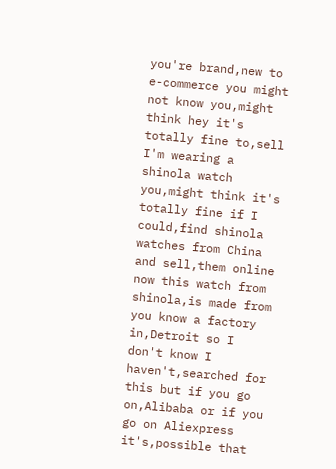you're brand,new to e-commerce you might not know you,might think hey it's totally fine to,sell I'm wearing a shinola watch you,might think it's totally fine if I could,find shinola watches from China and sell,them online now this watch from shinola,is made from you know a factory in,Detroit so I don't know I haven't,searched for this but if you go on,Alibaba or if you go on Aliexpress it's,possible that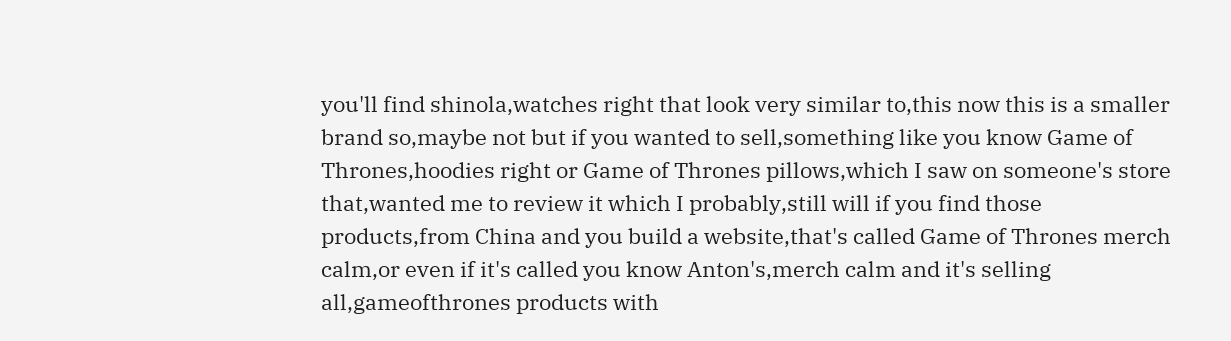you'll find shinola,watches right that look very similar to,this now this is a smaller brand so,maybe not but if you wanted to sell,something like you know Game of Thrones,hoodies right or Game of Thrones pillows,which I saw on someone's store that,wanted me to review it which I probably,still will if you find those products,from China and you build a website,that's called Game of Thrones merch calm,or even if it's called you know Anton's,merch calm and it's selling all,gameofthrones products with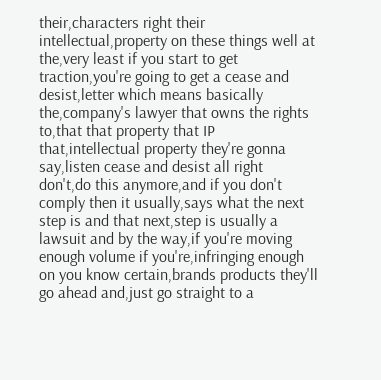their,characters right their intellectual,property on these things well at the,very least if you start to get traction,you're going to get a cease and desist,letter which means basically the,company's lawyer that owns the rights to,that that property that IP that,intellectual property they're gonna say,listen cease and desist all right don't,do this anymore,and if you don't comply then it usually,says what the next step is and that next,step is usually a lawsuit and by the way,if you're moving enough volume if you're,infringing enough on you know certain,brands products they'll go ahead and,just go straight to a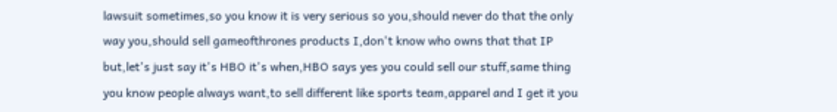lawsuit sometimes,so you know it is very serious so you,should never do that the only way you,should sell gameofthrones products I,don't know who owns that that IP but,let's just say it's HBO it's when,HBO says yes you could sell our stuff,same thing you know people always want,to sell different like sports team,apparel and I get it you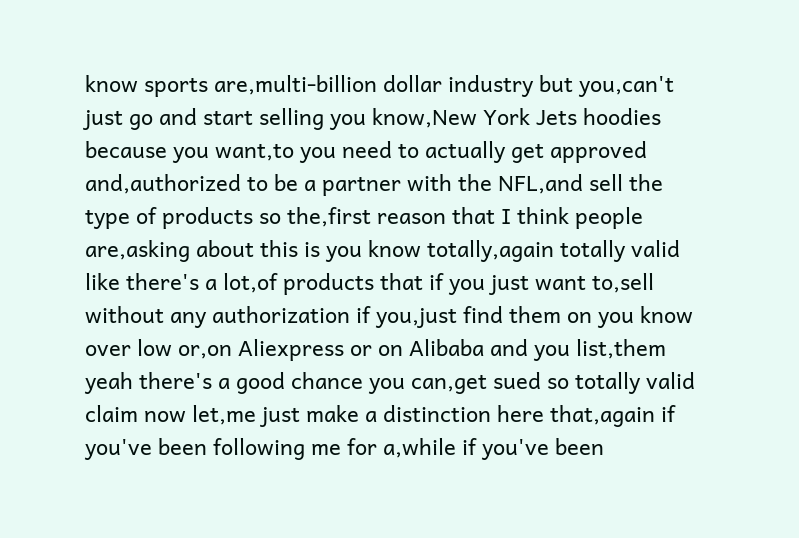know sports are,multi-billion dollar industry but you,can't just go and start selling you know,New York Jets hoodies because you want,to you need to actually get approved and,authorized to be a partner with the NFL,and sell the type of products so the,first reason that I think people are,asking about this is you know totally,again totally valid like there's a lot,of products that if you just want to,sell without any authorization if you,just find them on you know over low or,on Aliexpress or on Alibaba and you list,them yeah there's a good chance you can,get sued so totally valid claim now let,me just make a distinction here that,again if you've been following me for a,while if you've been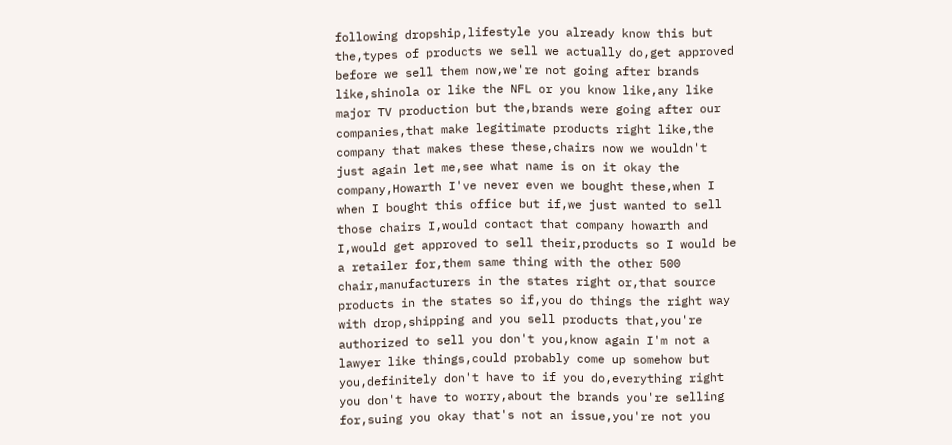following dropship,lifestyle you already know this but the,types of products we sell we actually do,get approved before we sell them now,we're not going after brands like,shinola or like the NFL or you know like,any like major TV production but the,brands were going after our companies,that make legitimate products right like,the company that makes these these,chairs now we wouldn't just again let me,see what name is on it okay the company,Howarth I've never even we bought these,when I when I bought this office but if,we just wanted to sell those chairs I,would contact that company howarth and I,would get approved to sell their,products so I would be a retailer for,them same thing with the other 500 chair,manufacturers in the states right or,that source products in the states so if,you do things the right way with drop,shipping and you sell products that,you're authorized to sell you don't you,know again I'm not a lawyer like things,could probably come up somehow but you,definitely don't have to if you do,everything right you don't have to worry,about the brands you're selling for,suing you okay that's not an issue,you're not you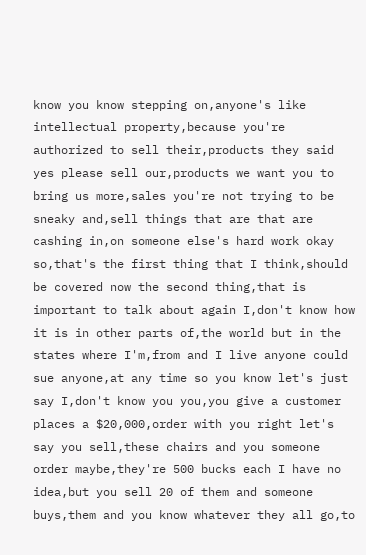know you know stepping on,anyone's like intellectual property,because you're authorized to sell their,products they said yes please sell our,products we want you to bring us more,sales you're not trying to be sneaky and,sell things that are that are cashing in,on someone else's hard work okay so,that's the first thing that I think,should be covered now the second thing,that is important to talk about again I,don't know how it is in other parts of,the world but in the states where I'm,from and I live anyone could sue anyone,at any time so you know let's just say I,don't know you you,you give a customer places a $20,000,order with you right let's say you sell,these chairs and you someone order maybe,they're 500 bucks each I have no idea,but you sell 20 of them and someone buys,them and you know whatever they all go,to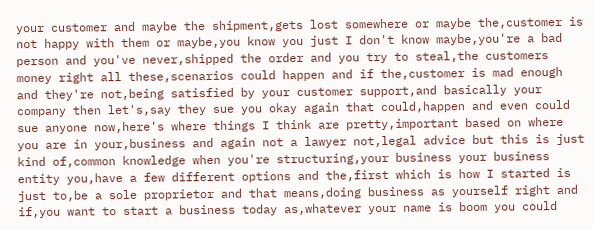your customer and maybe the shipment,gets lost somewhere or maybe the,customer is not happy with them or maybe,you know you just I don't know maybe,you're a bad person and you've never,shipped the order and you try to steal,the customers money right all these,scenarios could happen and if the,customer is mad enough and they're not,being satisfied by your customer support,and basically your company then let's,say they sue you okay again that could,happen and even could sue anyone now,here's where things I think are pretty,important based on where you are in your,business and again not a lawyer not,legal advice but this is just kind of,common knowledge when you're structuring,your business your business entity you,have a few different options and the,first which is how I started is just to,be a sole proprietor and that means,doing business as yourself right and if,you want to start a business today as,whatever your name is boom you could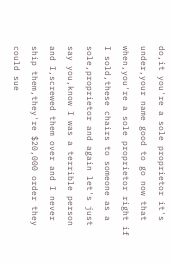do,it you're a sole proprietor it's under,your name good to go now that when,you're a sole proprietor right if I sold,these chairs to someone as a sole,proprietor and again let's just say you,know I was a terrible person and I,screwed them over and I never ship them,they're $20,000 order they could sue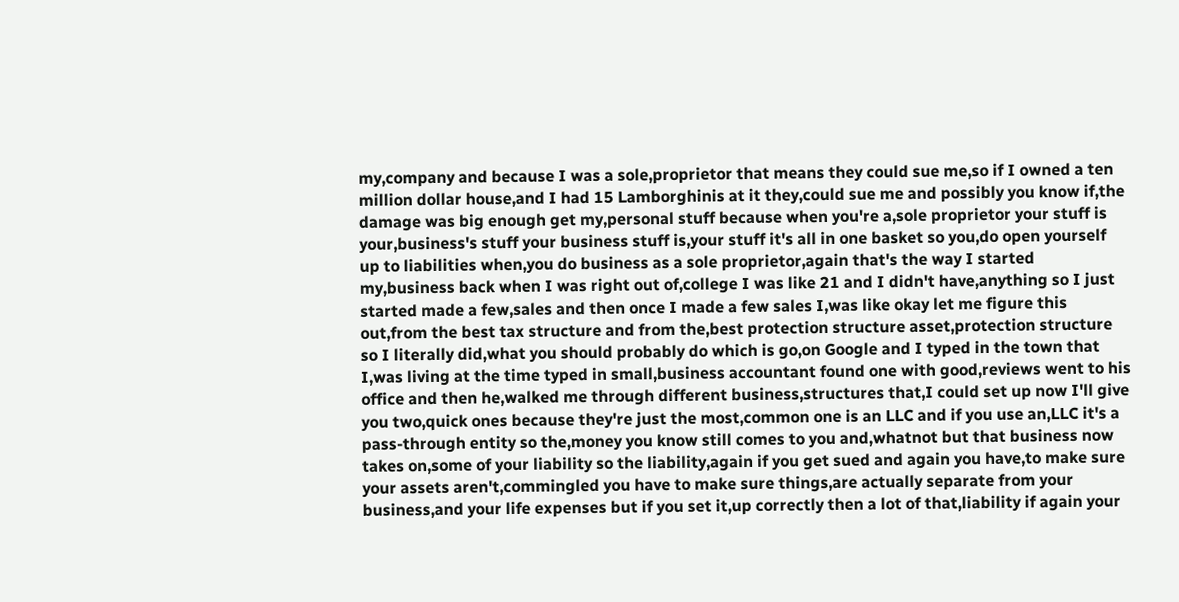my,company and because I was a sole,proprietor that means they could sue me,so if I owned a ten million dollar house,and I had 15 Lamborghinis at it they,could sue me and possibly you know if,the damage was big enough get my,personal stuff because when you're a,sole proprietor your stuff is your,business's stuff your business stuff is,your stuff it's all in one basket so you,do open yourself up to liabilities when,you do business as a sole proprietor,again that's the way I started my,business back when I was right out of,college I was like 21 and I didn't have,anything so I just started made a few,sales and then once I made a few sales I,was like okay let me figure this out,from the best tax structure and from the,best protection structure asset,protection structure so I literally did,what you should probably do which is go,on Google and I typed in the town that I,was living at the time typed in small,business accountant found one with good,reviews went to his office and then he,walked me through different business,structures that,I could set up now I'll give you two,quick ones because they're just the most,common one is an LLC and if you use an,LLC it's a pass-through entity so the,money you know still comes to you and,whatnot but that business now takes on,some of your liability so the liability,again if you get sued and again you have,to make sure your assets aren't,commingled you have to make sure things,are actually separate from your business,and your life expenses but if you set it,up correctly then a lot of that,liability if again your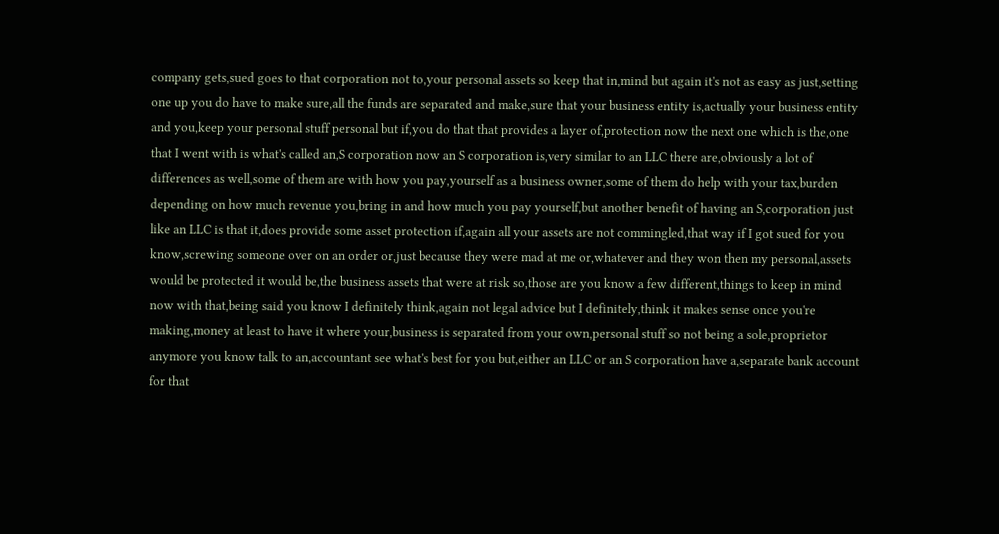company gets,sued goes to that corporation not to,your personal assets so keep that in,mind but again it's not as easy as just,setting one up you do have to make sure,all the funds are separated and make,sure that your business entity is,actually your business entity and you,keep your personal stuff personal but if,you do that that provides a layer of,protection now the next one which is the,one that I went with is what's called an,S corporation now an S corporation is,very similar to an LLC there are,obviously a lot of differences as well,some of them are with how you pay,yourself as a business owner,some of them do help with your tax,burden depending on how much revenue you,bring in and how much you pay yourself,but another benefit of having an S,corporation just like an LLC is that it,does provide some asset protection if,again all your assets are not commingled,that way if I got sued for you know,screwing someone over on an order or,just because they were mad at me or,whatever and they won then my personal,assets would be protected it would be,the business assets that were at risk so,those are you know a few different,things to keep in mind now with that,being said you know I definitely think,again not legal advice but I definitely,think it makes sense once you're making,money at least to have it where your,business is separated from your own,personal stuff so not being a sole,proprietor anymore you know talk to an,accountant see what's best for you but,either an LLC or an S corporation have a,separate bank account for that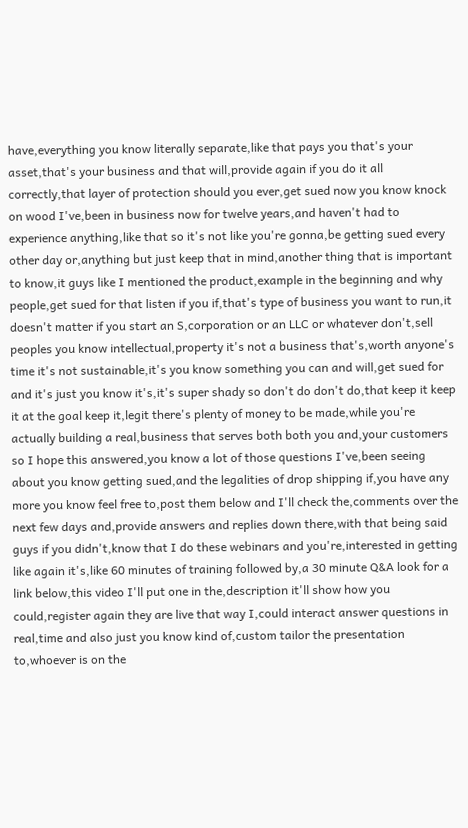have,everything you know literally separate,like that pays you that's your asset,that's your business and that will,provide again if you do it all correctly,that layer of protection should you ever,get sued now you know knock on wood I've,been in business now for twelve years,and haven't had to experience anything,like that so it's not like you're gonna,be getting sued every other day or,anything but just keep that in mind,another thing that is important to know,it guys like I mentioned the product,example in the beginning and why people,get sued for that listen if you if,that's type of business you want to run,it doesn't matter if you start an S,corporation or an LLC or whatever don't,sell peoples you know intellectual,property it's not a business that's,worth anyone's time it's not sustainable,it's you know something you can and will,get sued for and it's just you know it's,it's super shady so don't do don't do,that keep it keep it at the goal keep it,legit there's plenty of money to be made,while you're actually building a real,business that serves both both you and,your customers so I hope this answered,you know a lot of those questions I've,been seeing about you know getting sued,and the legalities of drop shipping if,you have any more you know feel free to,post them below and I'll check the,comments over the next few days and,provide answers and replies down there,with that being said guys if you didn't,know that I do these webinars and you're,interested in getting like again it's,like 60 minutes of training followed by,a 30 minute Q&A look for a link below,this video I'll put one in the,description it'll show how you could,register again they are live that way I,could interact answer questions in real,time and also just you know kind of,custom tailor the presentation to,whoever is on the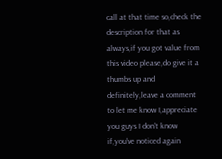call at that time so,check the description for that as always,if you got value from this video please,do give it a thumbs up and definitely,leave a comment to let me know I,appreciate you guys I don't know if,you've noticed again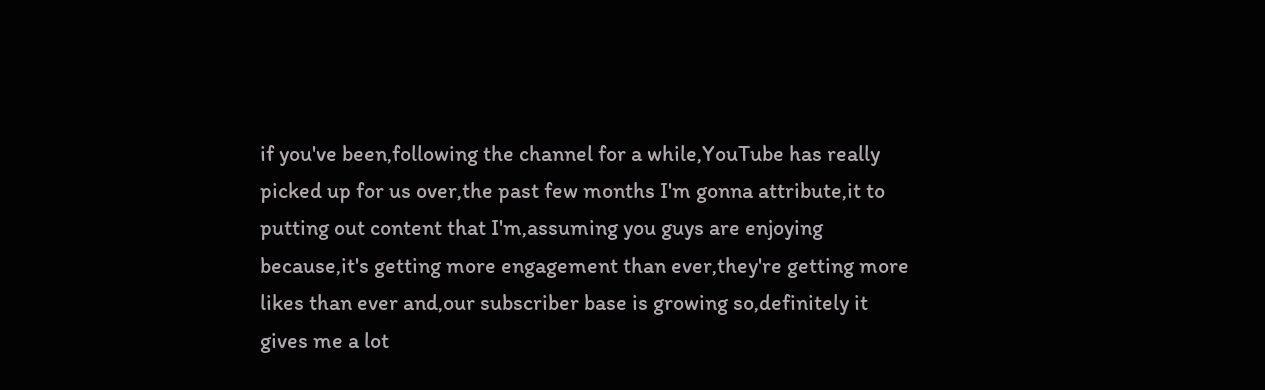if you've been,following the channel for a while,YouTube has really picked up for us over,the past few months I'm gonna attribute,it to putting out content that I'm,assuming you guys are enjoying because,it's getting more engagement than ever,they're getting more likes than ever and,our subscriber base is growing so,definitely it gives me a lot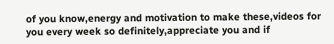of you know,energy and motivation to make these,videos for you every week so definitely,appreciate you and if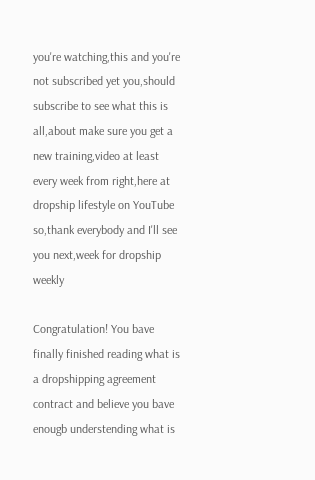you're watching,this and you're not subscribed yet you,should subscribe to see what this is all,about make sure you get a new training,video at least every week from right,here at dropship lifestyle on YouTube so,thank everybody and I'll see you next,week for dropship weekly

Congratulation! You bave finally finished reading what is a dropshipping agreement contract and believe you bave enougb understending what is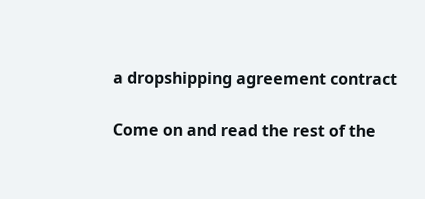a dropshipping agreement contract

Come on and read the rest of the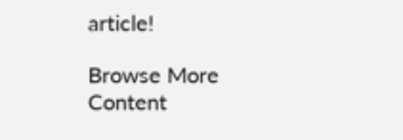article!

Browse More Content